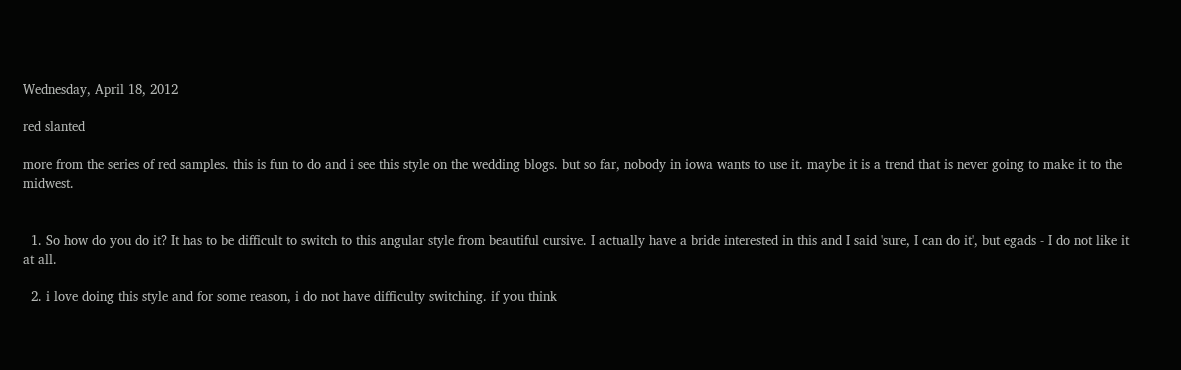Wednesday, April 18, 2012

red slanted

more from the series of red samples. this is fun to do and i see this style on the wedding blogs. but so far, nobody in iowa wants to use it. maybe it is a trend that is never going to make it to the midwest.


  1. So how do you do it? It has to be difficult to switch to this angular style from beautiful cursive. I actually have a bride interested in this and I said 'sure, I can do it', but egads - I do not like it at all.

  2. i love doing this style and for some reason, i do not have difficulty switching. if you think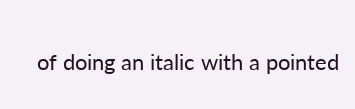of doing an italic with a pointed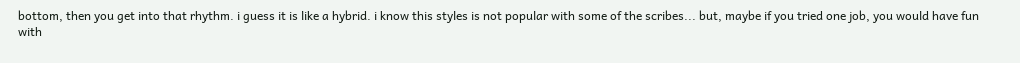bottom, then you get into that rhythm. i guess it is like a hybrid. i know this styles is not popular with some of the scribes... but, maybe if you tried one job, you would have fun with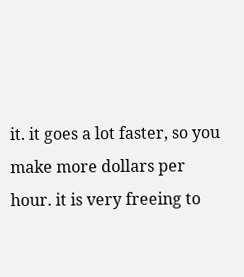it. it goes a lot faster, so you make more dollars per hour. it is very freeing to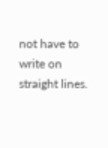not have to write on straight lines.